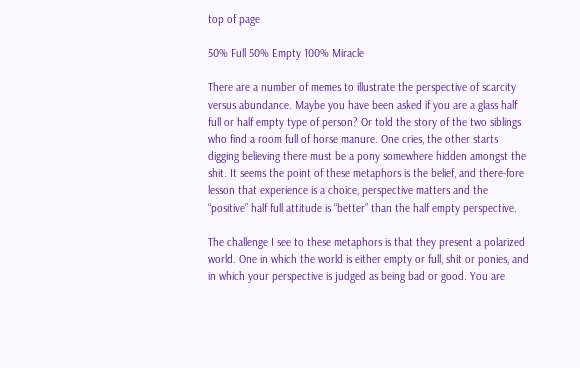top of page

50% Full 50% Empty 100% Miracle

There are a number of memes to illustrate the perspective of scarcity versus abundance. Maybe you have been asked if you are a glass half full or half empty type of person? Or told the story of the two siblings who find a room full of horse manure. One cries, the other starts digging believing there must be a pony somewhere hidden amongst the shit. It seems the point of these metaphors is the belief, and there-fore lesson that experience is a choice, perspective matters and the “positive” half full attitude is “better” than the half empty perspective.

The challenge I see to these metaphors is that they present a polarized world. One in which the world is either empty or full, shit or ponies, and in which your perspective is judged as being bad or good. You are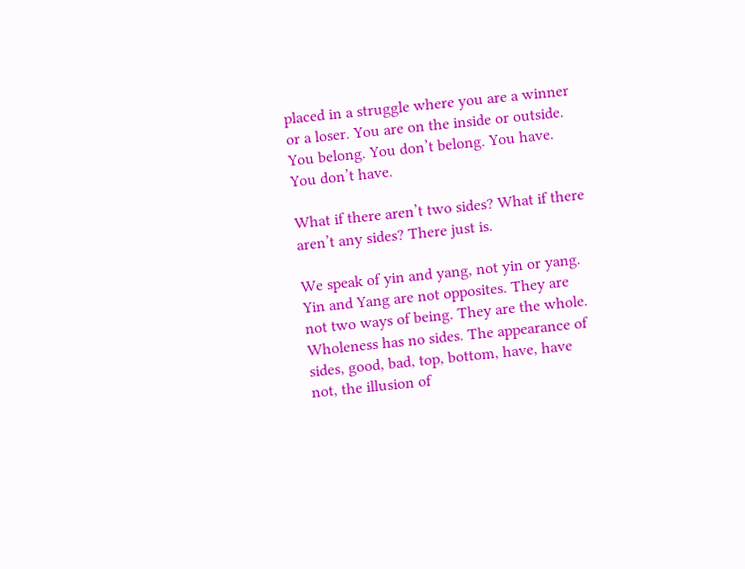placed in a struggle where you are a winner or a loser. You are on the inside or outside. You belong. You don’t belong. You have. You don’t have.

What if there aren’t two sides? What if there aren’t any sides? There just is.

We speak of yin and yang, not yin or yang. Yin and Yang are not opposites. They are not two ways of being. They are the whole. Wholeness has no sides. The appearance of sides, good, bad, top, bottom, have, have not, the illusion of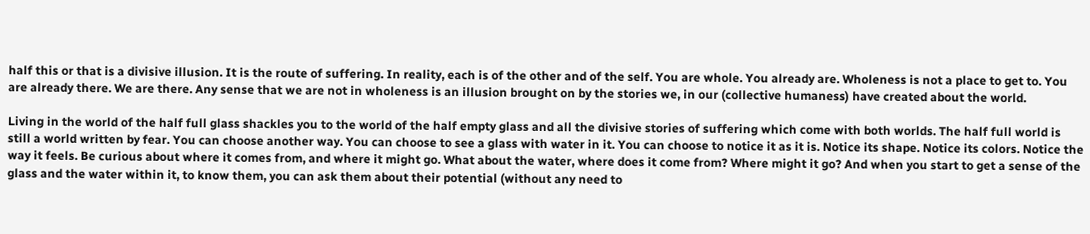half this or that is a divisive illusion. It is the route of suffering. In reality, each is of the other and of the self. You are whole. You already are. Wholeness is not a place to get to. You are already there. We are there. Any sense that we are not in wholeness is an illusion brought on by the stories we, in our (collective humaness) have created about the world.

Living in the world of the half full glass shackles you to the world of the half empty glass and all the divisive stories of suffering which come with both worlds. The half full world is still a world written by fear. You can choose another way. You can choose to see a glass with water in it. You can choose to notice it as it is. Notice its shape. Notice its colors. Notice the way it feels. Be curious about where it comes from, and where it might go. What about the water, where does it come from? Where might it go? And when you start to get a sense of the glass and the water within it, to know them, you can ask them about their potential (without any need to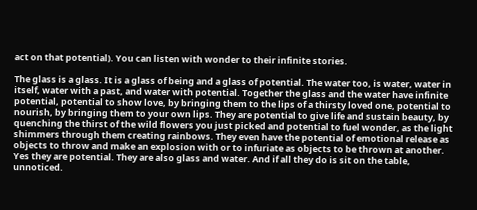act on that potential). You can listen with wonder to their infinite stories.

The glass is a glass. It is a glass of being and a glass of potential. The water too, is water, water in itself, water with a past, and water with potential. Together the glass and the water have infinite potential, potential to show love, by bringing them to the lips of a thirsty loved one, potential to nourish, by bringing them to your own lips. They are potential to give life and sustain beauty, by quenching the thirst of the wild flowers you just picked and potential to fuel wonder, as the light shimmers through them creating rainbows. They even have the potential of emotional release as objects to throw and make an explosion with or to infuriate as objects to be thrown at another. Yes they are potential. They are also glass and water. And if all they do is sit on the table, unnoticed.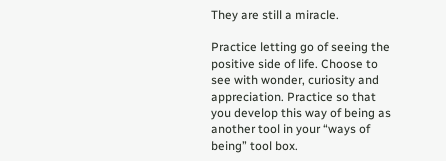They are still a miracle.

Practice letting go of seeing the positive side of life. Choose to see with wonder, curiosity and appreciation. Practice so that you develop this way of being as another tool in your “ways of being” tool box.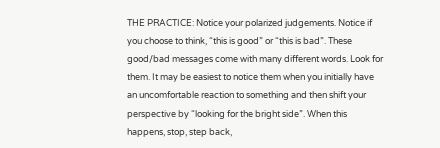THE PRACTICE: Notice your polarized judgements. Notice if you choose to think, “this is good” or “this is bad”. These good/bad messages come with many different words. Look for them. It may be easiest to notice them when you initially have an uncomfortable reaction to something and then shift your perspective by “looking for the bright side”. When this happens, stop, step back,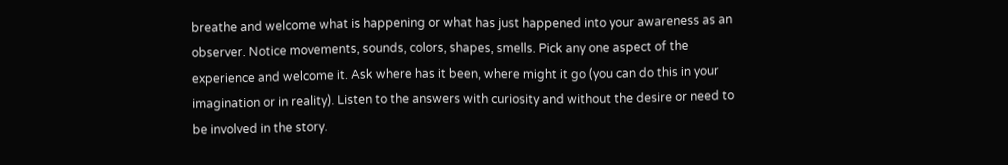breathe and welcome what is happening or what has just happened into your awareness as an observer. Notice movements, sounds, colors, shapes, smells. Pick any one aspect of the experience and welcome it. Ask where has it been, where might it go (you can do this in your imagination or in reality). Listen to the answers with curiosity and without the desire or need to be involved in the story.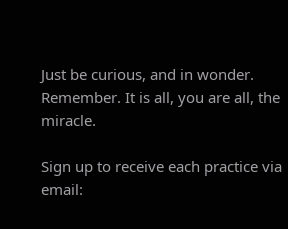Just be curious, and in wonder. Remember. It is all, you are all, the miracle.

Sign up to receive each practice via email: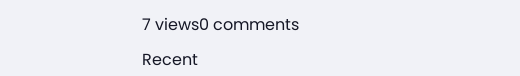7 views0 comments

Recent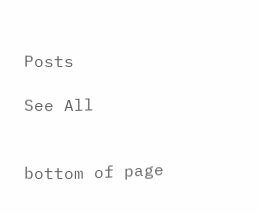Posts

See All


bottom of page